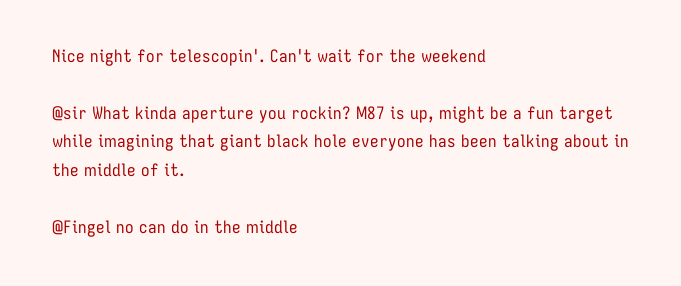Nice night for telescopin'. Can't wait for the weekend

@sir What kinda aperture you rockin? M87 is up, might be a fun target while imagining that giant black hole everyone has been talking about in the middle of it.

@Fingel no can do in the middle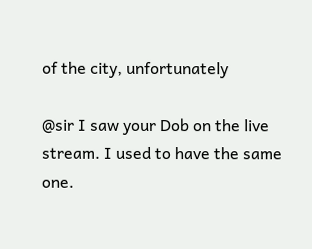of the city, unfortunately

@sir I saw your Dob on the live stream. I used to have the same one.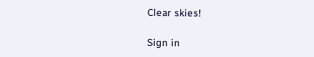Clear skies!

Sign in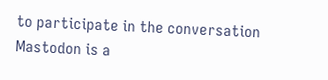to participate in the conversation
Mastodon is a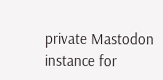private Mastodon instance for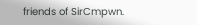friends of SirCmpwn.